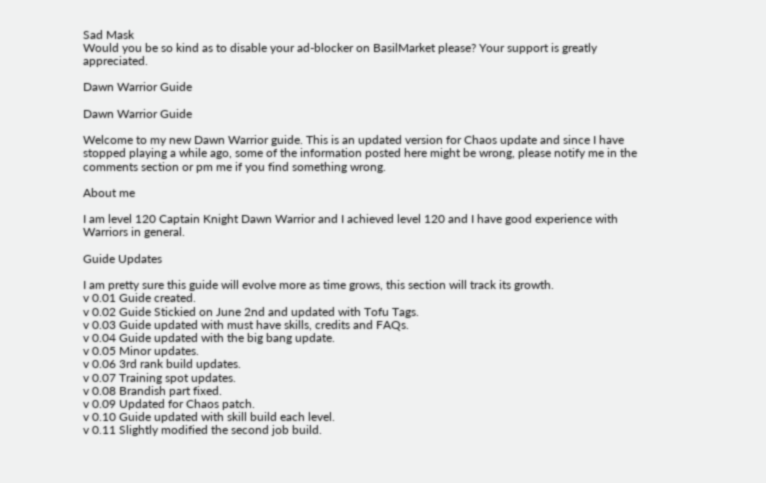Sad Mask
Would you be so kind as to disable your ad-blocker on BasilMarket please? Your support is greatly appreciated.

Dawn Warrior Guide

Dawn Warrior Guide

Welcome to my new Dawn Warrior guide. This is an updated version for Chaos update and since I have stopped playing a while ago, some of the information posted here might be wrong, please notify me in the comments section or pm me if you find something wrong.

About me

I am level 120 Captain Knight Dawn Warrior and I achieved level 120 and I have good experience with Warriors in general.

Guide Updates

I am pretty sure this guide will evolve more as time grows, this section will track its growth.
v 0.01 Guide created.
v 0.02 Guide Stickied on June 2nd and updated with Tofu Tags.
v 0.03 Guide updated with must have skills, credits and FAQs.
v 0.04 Guide updated with the big bang update.
v 0.05 Minor updates.
v 0.06 3rd rank build updates.
v 0.07 Training spot updates.
v 0.08 Brandish part fixed.
v 0.09 Updated for Chaos patch.
v 0.10 Guide updated with skill build each level.
v 0.11 Slightly modified the second job build.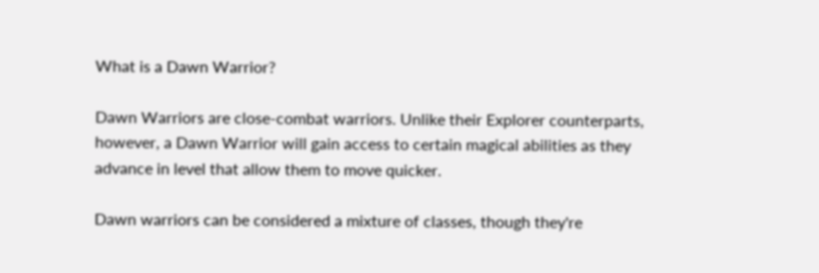What is a Dawn Warrior?

Dawn Warriors are close-combat warriors. Unlike their Explorer counterparts, however, a Dawn Warrior will gain access to certain magical abilities as they advance in level that allow them to move quicker.

Dawn warriors can be considered a mixture of classes, though they're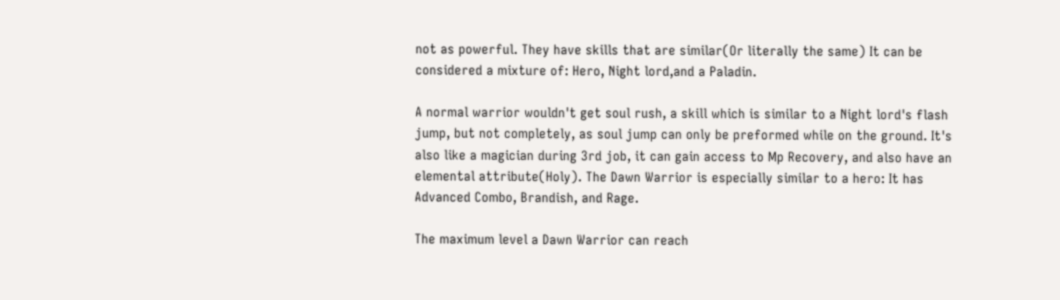not as powerful. They have skills that are similar(Or literally the same) It can be considered a mixture of: Hero, Night lord,and a Paladin.

A normal warrior wouldn't get soul rush, a skill which is similar to a Night lord's flash jump, but not completely, as soul jump can only be preformed while on the ground. It's also like a magician during 3rd job, it can gain access to Mp Recovery, and also have an elemental attribute(Holy). The Dawn Warrior is especially similar to a hero: It has Advanced Combo, Brandish, and Rage.

The maximum level a Dawn Warrior can reach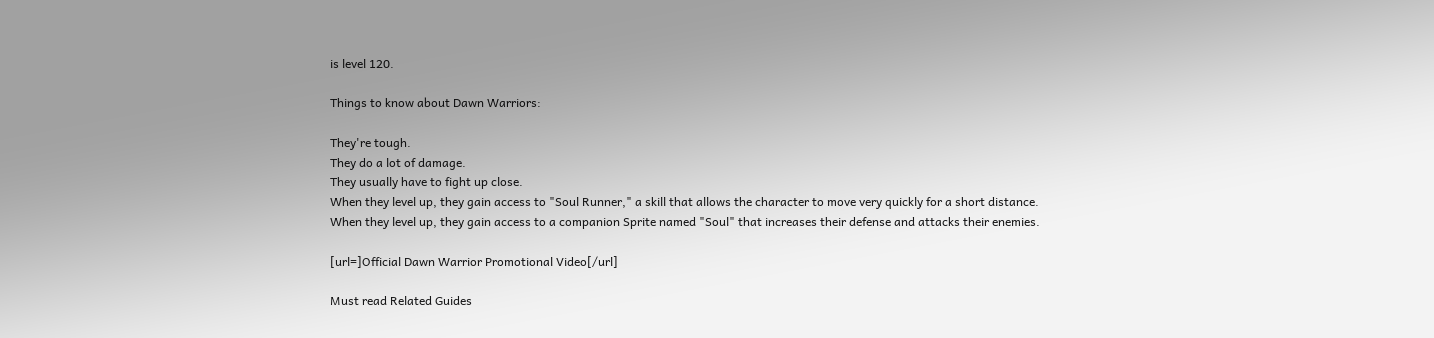is level 120.

Things to know about Dawn Warriors:

They're tough.
They do a lot of damage.
They usually have to fight up close.
When they level up, they gain access to "Soul Runner," a skill that allows the character to move very quickly for a short distance.
When they level up, they gain access to a companion Sprite named "Soul" that increases their defense and attacks their enemies.

[url=]Official Dawn Warrior Promotional Video[/url]

Must read Related Guides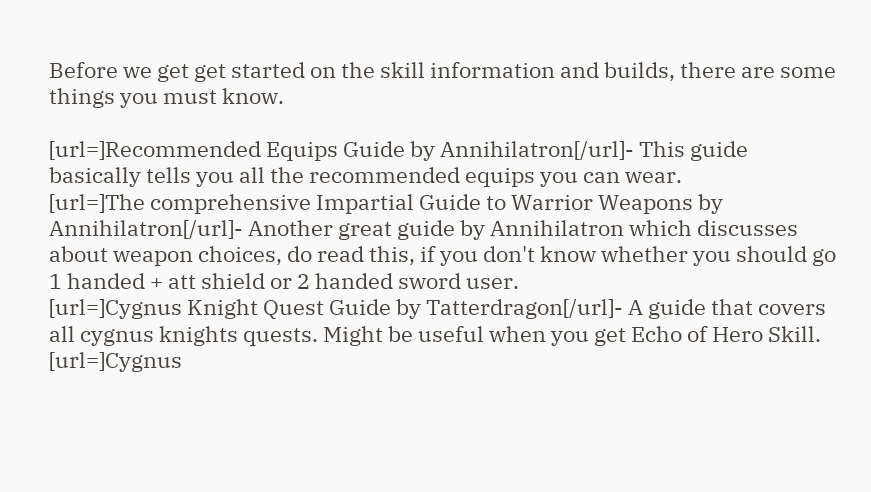Before we get get started on the skill information and builds, there are some things you must know.

[url=]Recommended Equips Guide by Annihilatron[/url]- This guide basically tells you all the recommended equips you can wear.
[url=]The comprehensive Impartial Guide to Warrior Weapons by Annihilatron[/url]- Another great guide by Annihilatron which discusses about weapon choices, do read this, if you don't know whether you should go 1 handed + att shield or 2 handed sword user.
[url=]Cygnus Knight Quest Guide by Tatterdragon[/url]- A guide that covers all cygnus knights quests. Might be useful when you get Echo of Hero Skill.
[url=]Cygnus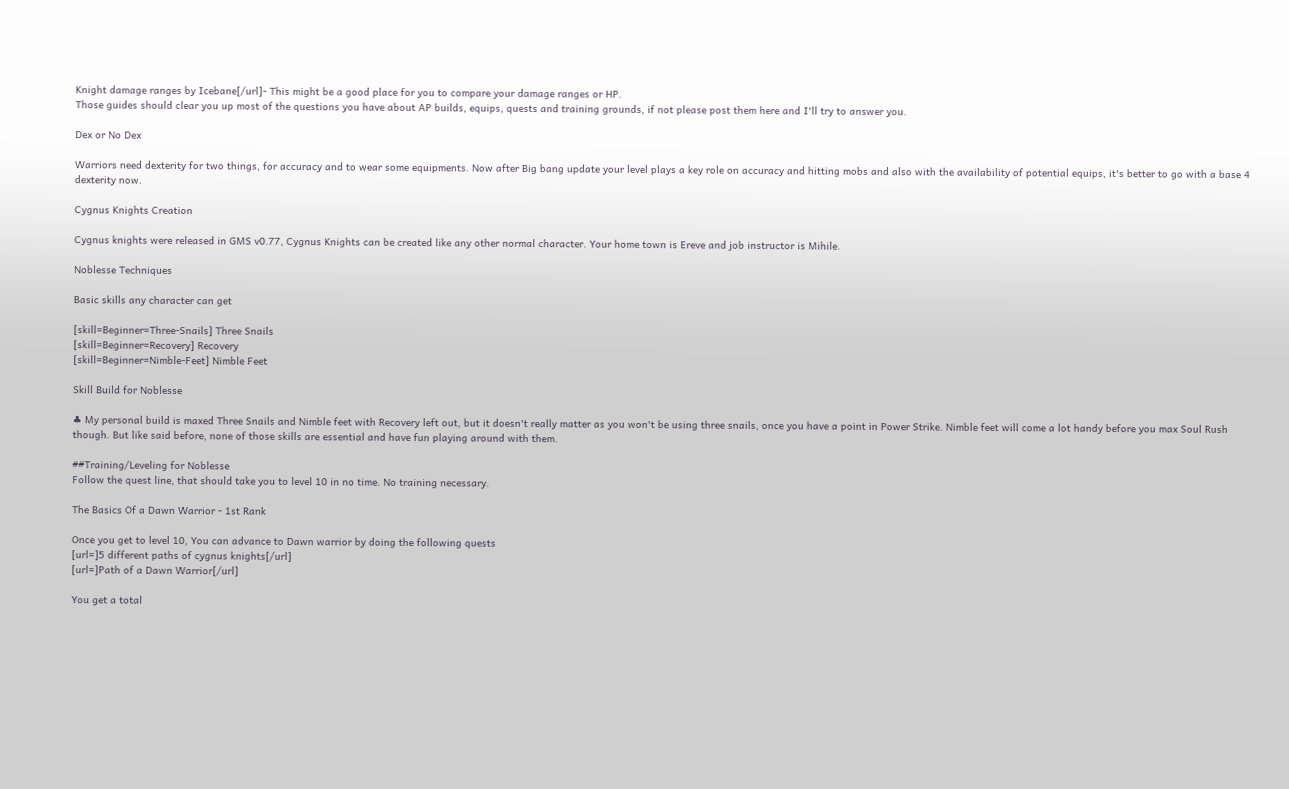Knight damage ranges by Icebane[/url]- This might be a good place for you to compare your damage ranges or HP.
Those guides should clear you up most of the questions you have about AP builds, equips, quests and training grounds, if not please post them here and I'll try to answer you.

Dex or No Dex

Warriors need dexterity for two things, for accuracy and to wear some equipments. Now after Big bang update your level plays a key role on accuracy and hitting mobs and also with the availability of potential equips, it's better to go with a base 4 dexterity now.

Cygnus Knights Creation

Cygnus knights were released in GMS v0.77, Cygnus Knights can be created like any other normal character. Your home town is Ereve and job instructor is Mihile.

Noblesse Techniques

Basic skills any character can get

[skill=Beginner=Three-Snails] Three Snails
[skill=Beginner=Recovery] Recovery
[skill=Beginner=Nimble-Feet] Nimble Feet

Skill Build for Noblesse

♣ My personal build is maxed Three Snails and Nimble feet with Recovery left out, but it doesn't really matter as you won't be using three snails, once you have a point in Power Strike. Nimble feet will come a lot handy before you max Soul Rush though. But like said before, none of those skills are essential and have fun playing around with them.

##Training/Leveling for Noblesse
Follow the quest line, that should take you to level 10 in no time. No training necessary.

The Basics Of a Dawn Warrior - 1st Rank

Once you get to level 10, You can advance to Dawn warrior by doing the following quests
[url=]5 different paths of cygnus knights[/url]
[url=]Path of a Dawn Warrior[/url]

You get a total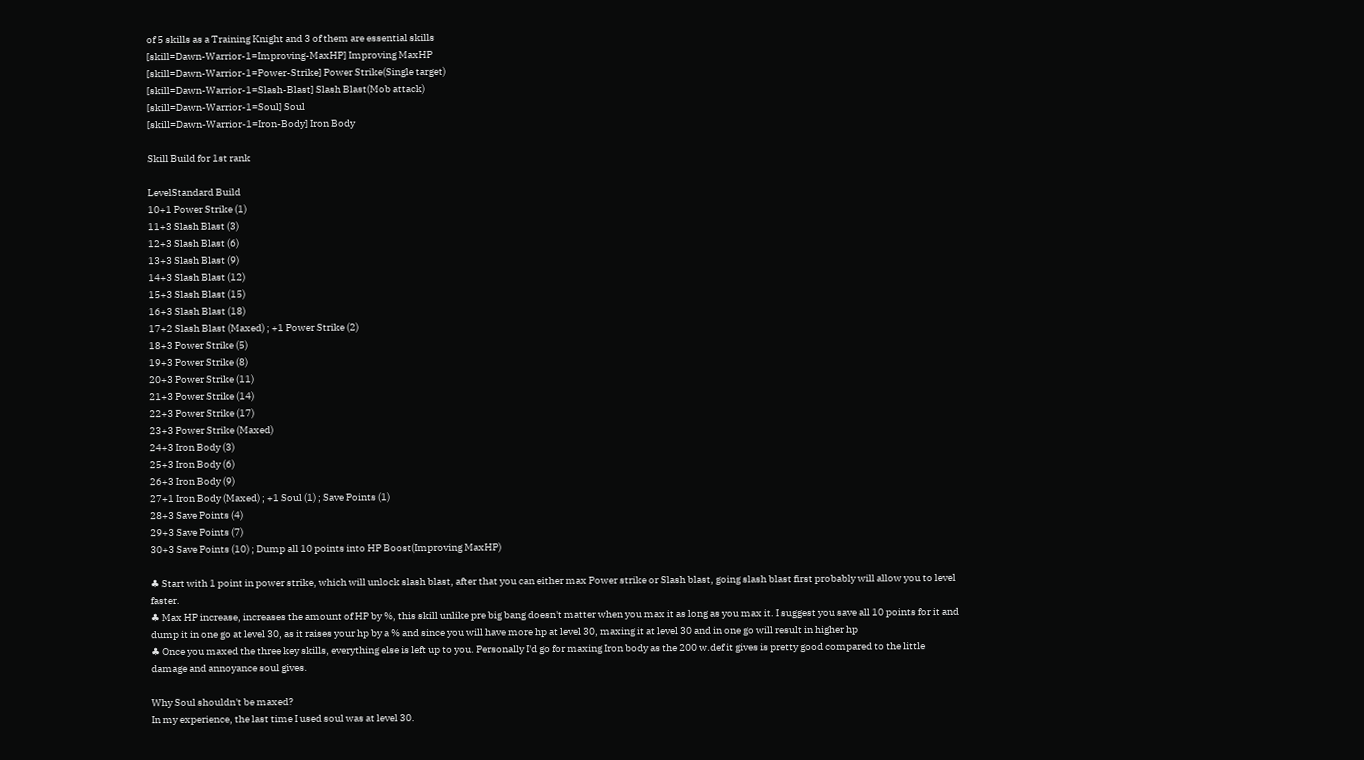of 5 skills as a Training Knight and 3 of them are essential skills
[skill=Dawn-Warrior-1=Improving-MaxHP] Improving MaxHP
[skill=Dawn-Warrior-1=Power-Strike] Power Strike(Single target)
[skill=Dawn-Warrior-1=Slash-Blast] Slash Blast(Mob attack)
[skill=Dawn-Warrior-1=Soul] Soul
[skill=Dawn-Warrior-1=Iron-Body] Iron Body

Skill Build for 1st rank

LevelStandard Build
10+1 Power Strike (1)
11+3 Slash Blast (3)
12+3 Slash Blast (6)
13+3 Slash Blast (9)
14+3 Slash Blast (12)
15+3 Slash Blast (15)
16+3 Slash Blast (18)
17+2 Slash Blast (Maxed) ; +1 Power Strike (2)
18+3 Power Strike (5)
19+3 Power Strike (8)
20+3 Power Strike (11)
21+3 Power Strike (14)
22+3 Power Strike (17)
23+3 Power Strike (Maxed)
24+3 Iron Body (3)
25+3 Iron Body (6)
26+3 Iron Body (9)
27+1 Iron Body (Maxed) ; +1 Soul (1) ; Save Points (1)
28+3 Save Points (4)
29+3 Save Points (7)
30+3 Save Points (10) ; Dump all 10 points into HP Boost(Improving MaxHP)

♣ Start with 1 point in power strike, which will unlock slash blast, after that you can either max Power strike or Slash blast, going slash blast first probably will allow you to level faster.
♣ Max HP increase, increases the amount of HP by %, this skill unlike pre big bang doesn't matter when you max it as long as you max it. I suggest you save all 10 points for it and dump it in one go at level 30, as it raises your hp by a % and since you will have more hp at level 30, maxing it at level 30 and in one go will result in higher hp
♣ Once you maxed the three key skills, everything else is left up to you. Personally I'd go for maxing Iron body as the 200 w.def it gives is pretty good compared to the little damage and annoyance soul gives.

Why Soul shouldn't be maxed?
In my experience, the last time I used soul was at level 30.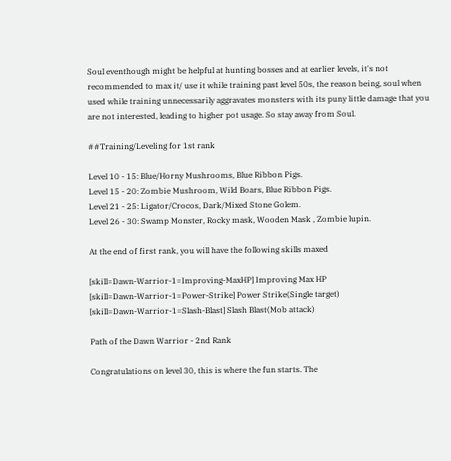Soul eventhough might be helpful at hunting bosses and at earlier levels, it's not recommended to max it/ use it while training past level 50s, the reason being, soul when used while training unnecessarily aggravates monsters with its puny little damage that you are not interested, leading to higher pot usage. So stay away from Soul.

##Training/Leveling for 1st rank

Level 10 - 15: Blue/Horny Mushrooms, Blue Ribbon Pigs.
Level 15 - 20: Zombie Mushroom, Wild Boars, Blue Ribbon Pigs.
Level 21 - 25: Ligator/Crocos, Dark/Mixed Stone Golem.
Level 26 - 30: Swamp Monster, Rocky mask, Wooden Mask , Zombie lupin.

At the end of first rank, you will have the following skills maxed

[skill=Dawn-Warrior-1=Improving-MaxHP] Improving Max HP
[skill=Dawn-Warrior-1=Power-Strike] Power Strike(Single target)
[skill=Dawn-Warrior-1=Slash-Blast] Slash Blast(Mob attack)

Path of the Dawn Warrior - 2nd Rank

Congratulations on level 30, this is where the fun starts. The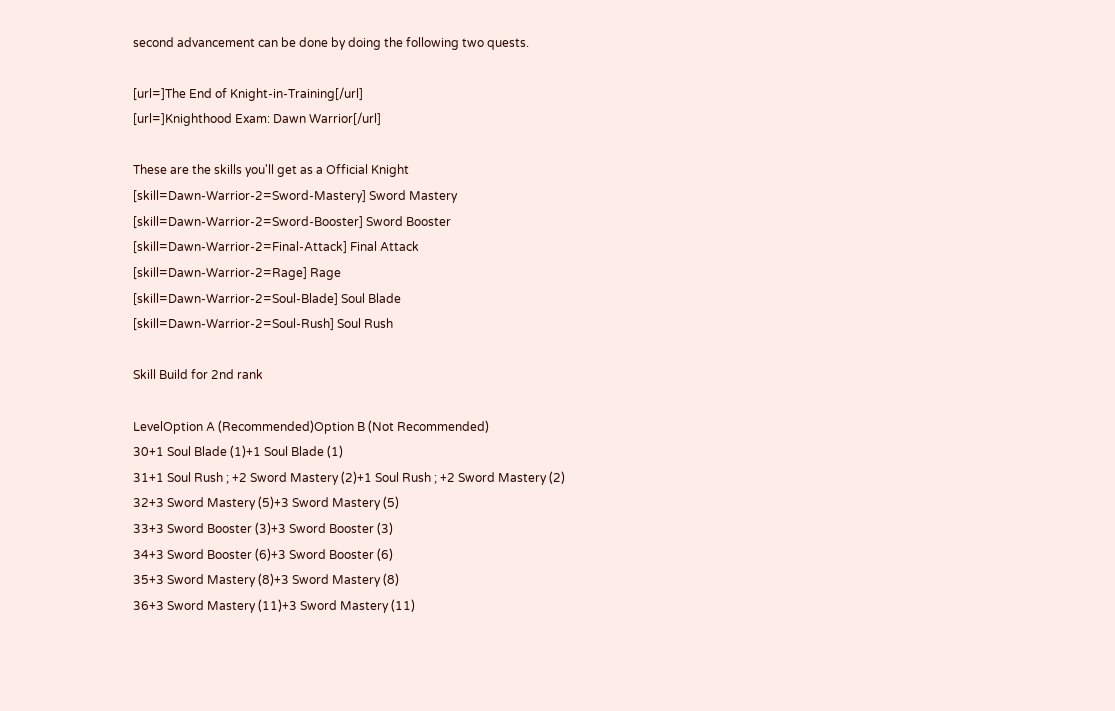second advancement can be done by doing the following two quests.

[url=]The End of Knight-in-Training[/url]
[url=]Knighthood Exam: Dawn Warrior[/url]

These are the skills you'll get as a Official Knight
[skill=Dawn-Warrior-2=Sword-Mastery] Sword Mastery
[skill=Dawn-Warrior-2=Sword-Booster] Sword Booster
[skill=Dawn-Warrior-2=Final-Attack] Final Attack
[skill=Dawn-Warrior-2=Rage] Rage
[skill=Dawn-Warrior-2=Soul-Blade] Soul Blade
[skill=Dawn-Warrior-2=Soul-Rush] Soul Rush

Skill Build for 2nd rank

LevelOption A (Recommended)Option B (Not Recommended)
30+1 Soul Blade (1)+1 Soul Blade (1)
31+1 Soul Rush ; +2 Sword Mastery (2)+1 Soul Rush ; +2 Sword Mastery (2)
32+3 Sword Mastery (5)+3 Sword Mastery (5)
33+3 Sword Booster (3)+3 Sword Booster (3)
34+3 Sword Booster (6)+3 Sword Booster (6)
35+3 Sword Mastery (8)+3 Sword Mastery (8)
36+3 Sword Mastery (11)+3 Sword Mastery (11)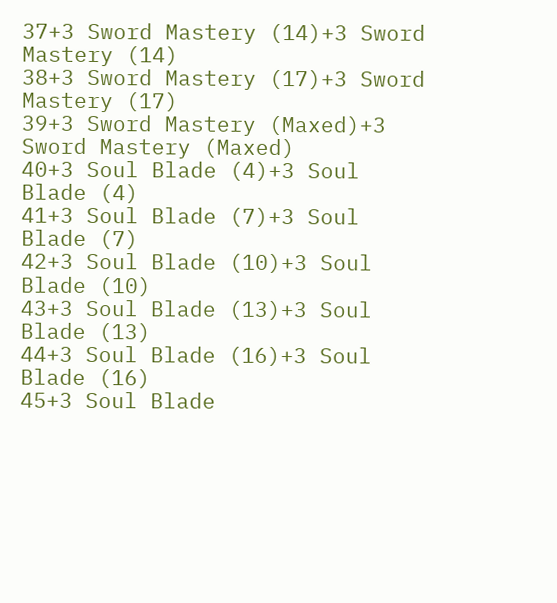37+3 Sword Mastery (14)+3 Sword Mastery (14)
38+3 Sword Mastery (17)+3 Sword Mastery (17)
39+3 Sword Mastery (Maxed)+3 Sword Mastery (Maxed)
40+3 Soul Blade (4)+3 Soul Blade (4)
41+3 Soul Blade (7)+3 Soul Blade (7)
42+3 Soul Blade (10)+3 Soul Blade (10)
43+3 Soul Blade (13)+3 Soul Blade (13)
44+3 Soul Blade (16)+3 Soul Blade (16)
45+3 Soul Blade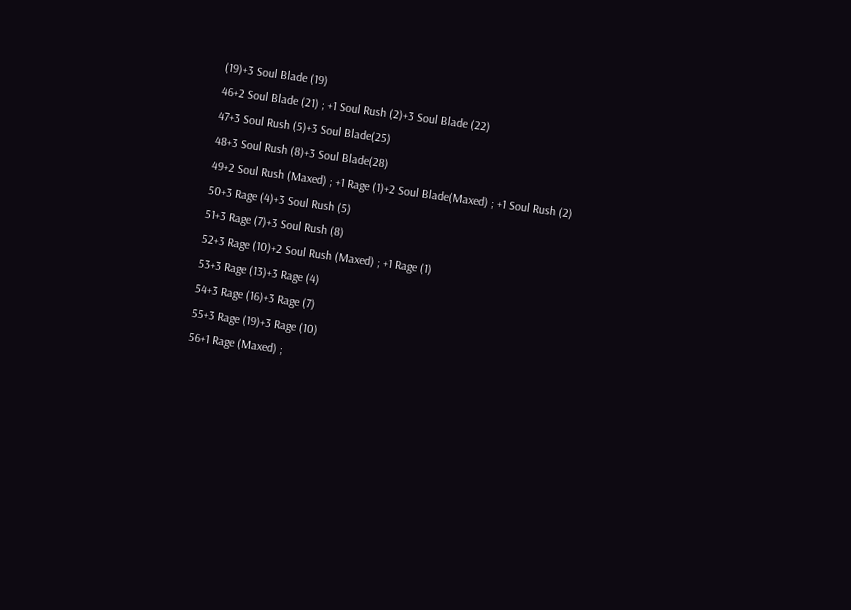(19)+3 Soul Blade (19)
46+2 Soul Blade (21) ; +1 Soul Rush (2)+3 Soul Blade (22)
47+3 Soul Rush (5)+3 Soul Blade(25)
48+3 Soul Rush (8)+3 Soul Blade(28)
49+2 Soul Rush (Maxed) ; +1 Rage (1)+2 Soul Blade(Maxed) ; +1 Soul Rush (2)
50+3 Rage (4)+3 Soul Rush (5)
51+3 Rage (7)+3 Soul Rush (8)
52+3 Rage (10)+2 Soul Rush (Maxed) ; +1 Rage (1)
53+3 Rage (13)+3 Rage (4)
54+3 Rage (16)+3 Rage (7)
55+3 Rage (19)+3 Rage (10)
56+1 Rage (Maxed) ;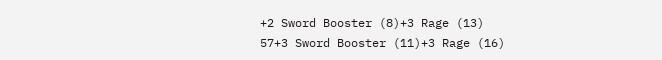+2 Sword Booster (8)+3 Rage (13)
57+3 Sword Booster (11)+3 Rage (16)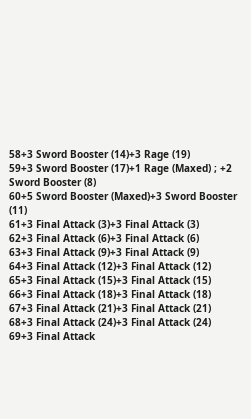58+3 Sword Booster (14)+3 Rage (19)
59+3 Sword Booster (17)+1 Rage (Maxed) ; +2 Sword Booster (8)
60+5 Sword Booster (Maxed)+3 Sword Booster (11)
61+3 Final Attack (3)+3 Final Attack (3)
62+3 Final Attack (6)+3 Final Attack (6)
63+3 Final Attack (9)+3 Final Attack (9)
64+3 Final Attack (12)+3 Final Attack (12)
65+3 Final Attack (15)+3 Final Attack (15)
66+3 Final Attack (18)+3 Final Attack (18)
67+3 Final Attack (21)+3 Final Attack (21)
68+3 Final Attack (24)+3 Final Attack (24)
69+3 Final Attack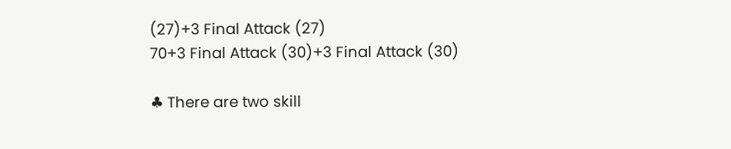(27)+3 Final Attack (27)
70+3 Final Attack (30)+3 Final Attack (30)

♣ There are two skill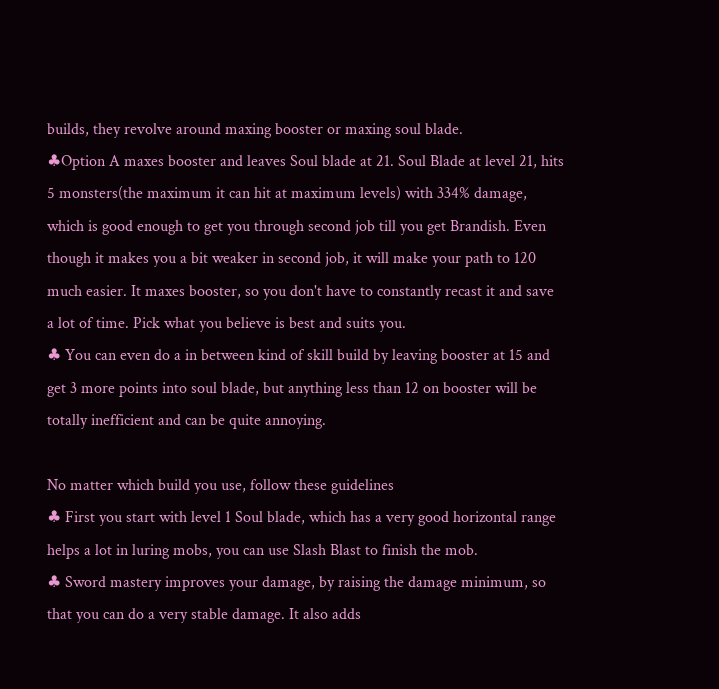builds, they revolve around maxing booster or maxing soul blade.
♣Option A maxes booster and leaves Soul blade at 21. Soul Blade at level 21, hits 5 monsters(the maximum it can hit at maximum levels) with 334% damage, which is good enough to get you through second job till you get Brandish. Even though it makes you a bit weaker in second job, it will make your path to 120 much easier. It maxes booster, so you don't have to constantly recast it and save a lot of time. Pick what you believe is best and suits you.
♣ You can even do a in between kind of skill build by leaving booster at 15 and get 3 more points into soul blade, but anything less than 12 on booster will be totally inefficient and can be quite annoying.

No matter which build you use, follow these guidelines
♣ First you start with level 1 Soul blade, which has a very good horizontal range helps a lot in luring mobs, you can use Slash Blast to finish the mob.
♣ Sword mastery improves your damage, by raising the damage minimum, so that you can do a very stable damage. It also adds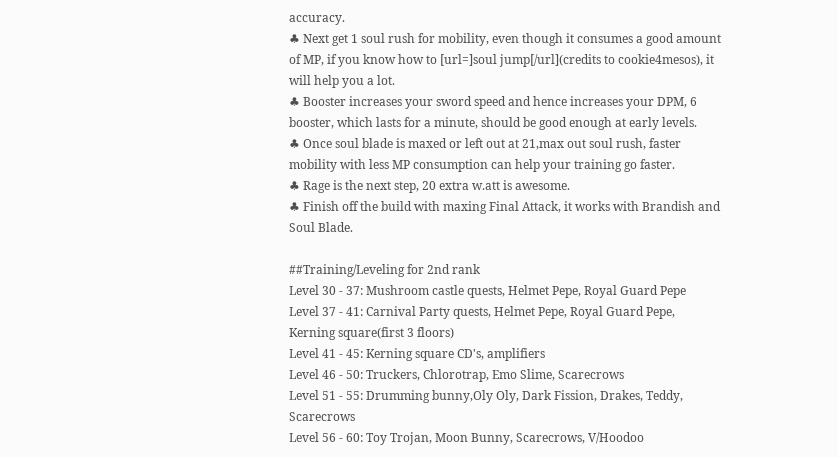accuracy.
♣ Next get 1 soul rush for mobility, even though it consumes a good amount of MP, if you know how to [url=]soul jump[/url](credits to cookie4mesos), it will help you a lot.
♣ Booster increases your sword speed and hence increases your DPM, 6 booster, which lasts for a minute, should be good enough at early levels.
♣ Once soul blade is maxed or left out at 21,max out soul rush, faster mobility with less MP consumption can help your training go faster.
♣ Rage is the next step, 20 extra w.att is awesome.
♣ Finish off the build with maxing Final Attack, it works with Brandish and Soul Blade.

##Training/Leveling for 2nd rank
Level 30 - 37: Mushroom castle quests, Helmet Pepe, Royal Guard Pepe
Level 37 - 41: Carnival Party quests, Helmet Pepe, Royal Guard Pepe, Kerning square(first 3 floors)
Level 41 - 45: Kerning square CD's, amplifiers
Level 46 - 50: Truckers, Chlorotrap, Emo Slime, Scarecrows
Level 51 - 55: Drumming bunny,Oly Oly, Dark Fission, Drakes, Teddy, Scarecrows
Level 56 - 60: Toy Trojan, Moon Bunny, Scarecrows, V/Hoodoo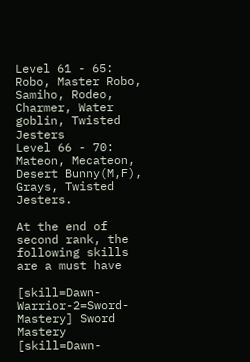Level 61 - 65: Robo, Master Robo, Samiho, Rodeo, Charmer, Water goblin, Twisted Jesters
Level 66 - 70: Mateon, Mecateon, Desert Bunny(M,F), Grays, Twisted Jesters.

At the end of second rank, the following skills are a must have

[skill=Dawn-Warrior-2=Sword-Mastery] Sword Mastery
[skill=Dawn-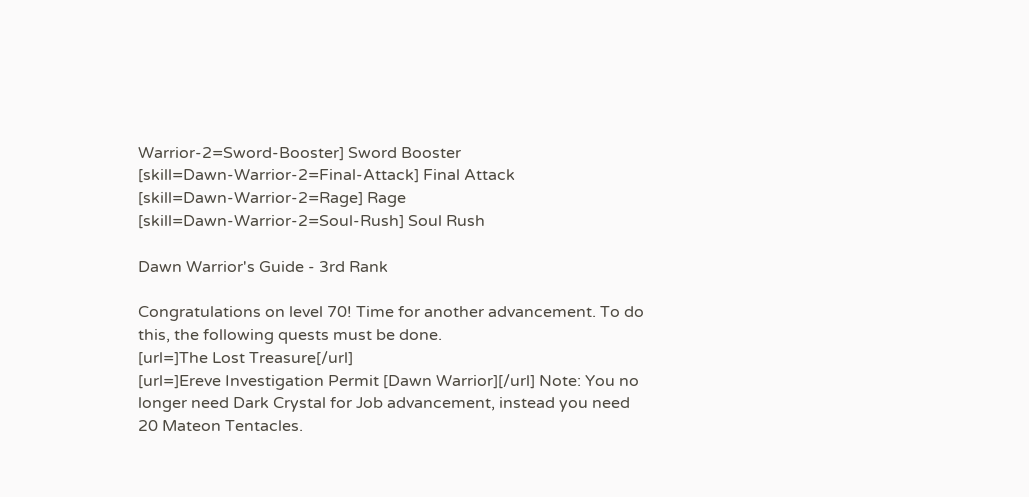Warrior-2=Sword-Booster] Sword Booster
[skill=Dawn-Warrior-2=Final-Attack] Final Attack
[skill=Dawn-Warrior-2=Rage] Rage
[skill=Dawn-Warrior-2=Soul-Rush] Soul Rush

Dawn Warrior's Guide - 3rd Rank

Congratulations on level 70! Time for another advancement. To do this, the following quests must be done.
[url=]The Lost Treasure[/url]
[url=]Ereve Investigation Permit [Dawn Warrior][/url] Note: You no longer need Dark Crystal for Job advancement, instead you need 20 Mateon Tentacles.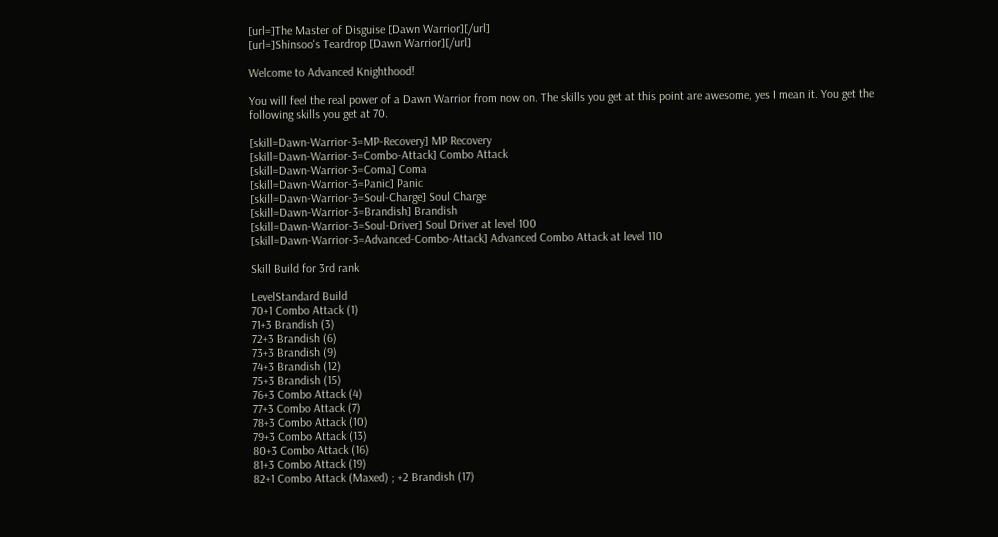[url=]The Master of Disguise [Dawn Warrior][/url]
[url=]Shinsoo's Teardrop [Dawn Warrior][/url]

Welcome to Advanced Knighthood!

You will feel the real power of a Dawn Warrior from now on. The skills you get at this point are awesome, yes I mean it. You get the following skills you get at 70.

[skill=Dawn-Warrior-3=MP-Recovery] MP Recovery
[skill=Dawn-Warrior-3=Combo-Attack] Combo Attack
[skill=Dawn-Warrior-3=Coma] Coma
[skill=Dawn-Warrior-3=Panic] Panic
[skill=Dawn-Warrior-3=Soul-Charge] Soul Charge
[skill=Dawn-Warrior-3=Brandish] Brandish
[skill=Dawn-Warrior-3=Soul-Driver] Soul Driver at level 100
[skill=Dawn-Warrior-3=Advanced-Combo-Attack] Advanced Combo Attack at level 110

Skill Build for 3rd rank

LevelStandard Build
70+1 Combo Attack (1)
71+3 Brandish (3)
72+3 Brandish (6)
73+3 Brandish (9)
74+3 Brandish (12)
75+3 Brandish (15)
76+3 Combo Attack (4)
77+3 Combo Attack (7)
78+3 Combo Attack (10)
79+3 Combo Attack (13)
80+3 Combo Attack (16)
81+3 Combo Attack (19)
82+1 Combo Attack (Maxed) ; +2 Brandish (17)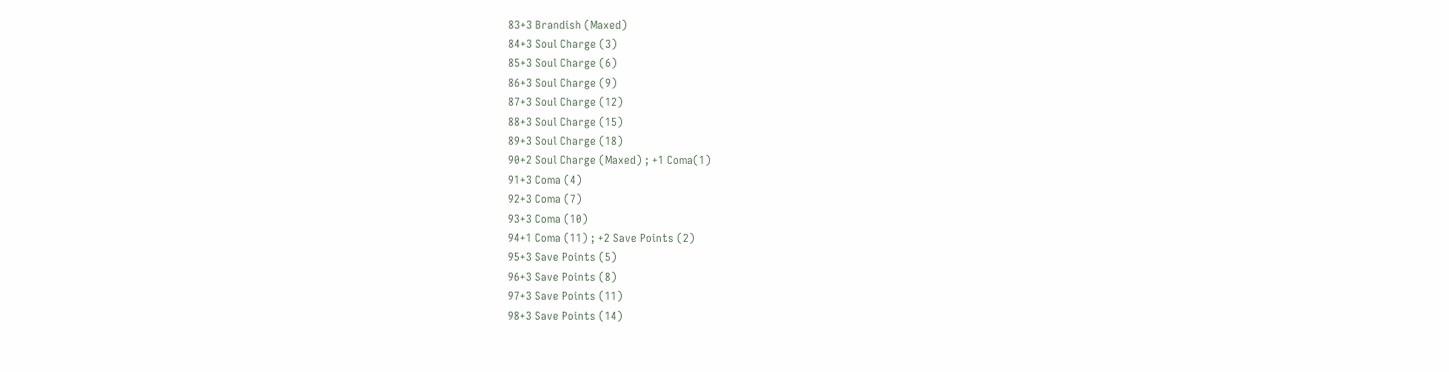83+3 Brandish (Maxed)
84+3 Soul Charge (3)
85+3 Soul Charge (6)
86+3 Soul Charge (9)
87+3 Soul Charge (12)
88+3 Soul Charge (15)
89+3 Soul Charge (18)
90+2 Soul Charge (Maxed) ; +1 Coma(1)
91+3 Coma (4)
92+3 Coma (7)
93+3 Coma (10)
94+1 Coma (11) ; +2 Save Points (2)
95+3 Save Points (5)
96+3 Save Points (8)
97+3 Save Points (11)
98+3 Save Points (14)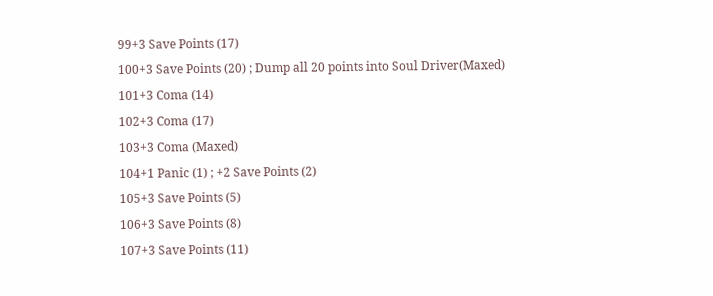99+3 Save Points (17)
100+3 Save Points (20) ; Dump all 20 points into Soul Driver(Maxed)
101+3 Coma (14)
102+3 Coma (17)
103+3 Coma (Maxed)
104+1 Panic (1) ; +2 Save Points (2)
105+3 Save Points (5)
106+3 Save Points (8)
107+3 Save Points (11)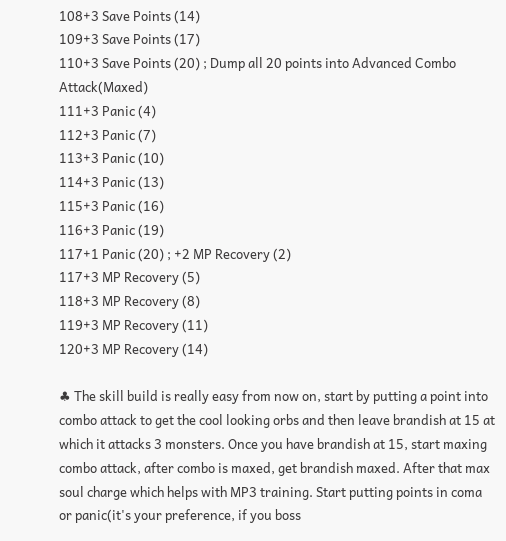108+3 Save Points (14)
109+3 Save Points (17)
110+3 Save Points (20) ; Dump all 20 points into Advanced Combo Attack(Maxed)
111+3 Panic (4)
112+3 Panic (7)
113+3 Panic (10)
114+3 Panic (13)
115+3 Panic (16)
116+3 Panic (19)
117+1 Panic (20) ; +2 MP Recovery (2)
117+3 MP Recovery (5)
118+3 MP Recovery (8)
119+3 MP Recovery (11)
120+3 MP Recovery (14)

♣ The skill build is really easy from now on, start by putting a point into combo attack to get the cool looking orbs and then leave brandish at 15 at which it attacks 3 monsters. Once you have brandish at 15, start maxing combo attack, after combo is maxed, get brandish maxed. After that max soul charge which helps with MP3 training. Start putting points in coma or panic(it's your preference, if you boss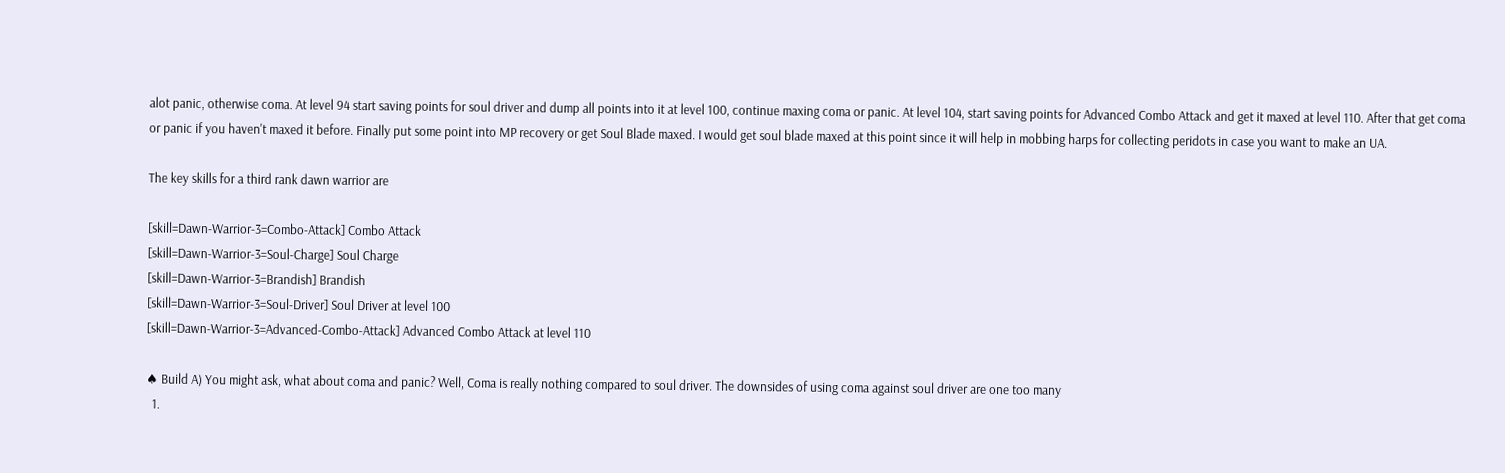alot panic, otherwise coma. At level 94 start saving points for soul driver and dump all points into it at level 100, continue maxing coma or panic. At level 104, start saving points for Advanced Combo Attack and get it maxed at level 110. After that get coma or panic if you haven't maxed it before. Finally put some point into MP recovery or get Soul Blade maxed. I would get soul blade maxed at this point since it will help in mobbing harps for collecting peridots in case you want to make an UA.

The key skills for a third rank dawn warrior are

[skill=Dawn-Warrior-3=Combo-Attack] Combo Attack
[skill=Dawn-Warrior-3=Soul-Charge] Soul Charge
[skill=Dawn-Warrior-3=Brandish] Brandish
[skill=Dawn-Warrior-3=Soul-Driver] Soul Driver at level 100
[skill=Dawn-Warrior-3=Advanced-Combo-Attack] Advanced Combo Attack at level 110

♠ Build A) You might ask, what about coma and panic? Well, Coma is really nothing compared to soul driver. The downsides of using coma against soul driver are one too many
  1.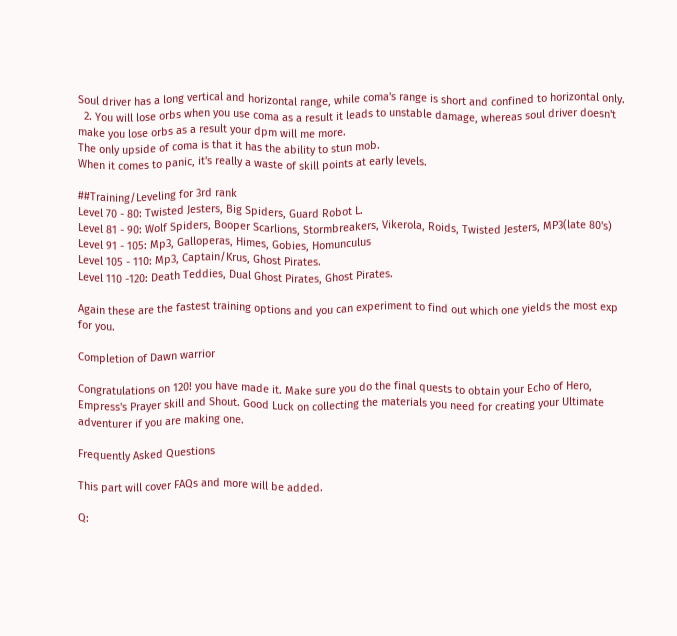Soul driver has a long vertical and horizontal range, while coma's range is short and confined to horizontal only.
  2. You will lose orbs when you use coma as a result it leads to unstable damage, whereas soul driver doesn't make you lose orbs as a result your dpm will me more.
The only upside of coma is that it has the ability to stun mob.
When it comes to panic, it's really a waste of skill points at early levels.

##Training/Leveling for 3rd rank
Level 70 - 80: Twisted Jesters, Big Spiders, Guard Robot L.
Level 81 - 90: Wolf Spiders, Booper Scarlions, Stormbreakers, Vikerola, Roids, Twisted Jesters, MP3(late 80's)
Level 91 - 105: Mp3, Galloperas, Himes, Gobies, Homunculus
Level 105 - 110: Mp3, Captain/Krus, Ghost Pirates.
Level 110 -120: Death Teddies, Dual Ghost Pirates, Ghost Pirates.

Again these are the fastest training options and you can experiment to find out which one yields the most exp for you.

Completion of Dawn warrior

Congratulations on 120! you have made it. Make sure you do the final quests to obtain your Echo of Hero, Empress's Prayer skill and Shout. Good Luck on collecting the materials you need for creating your Ultimate adventurer if you are making one.

Frequently Asked Questions

This part will cover FAQs and more will be added.

Q: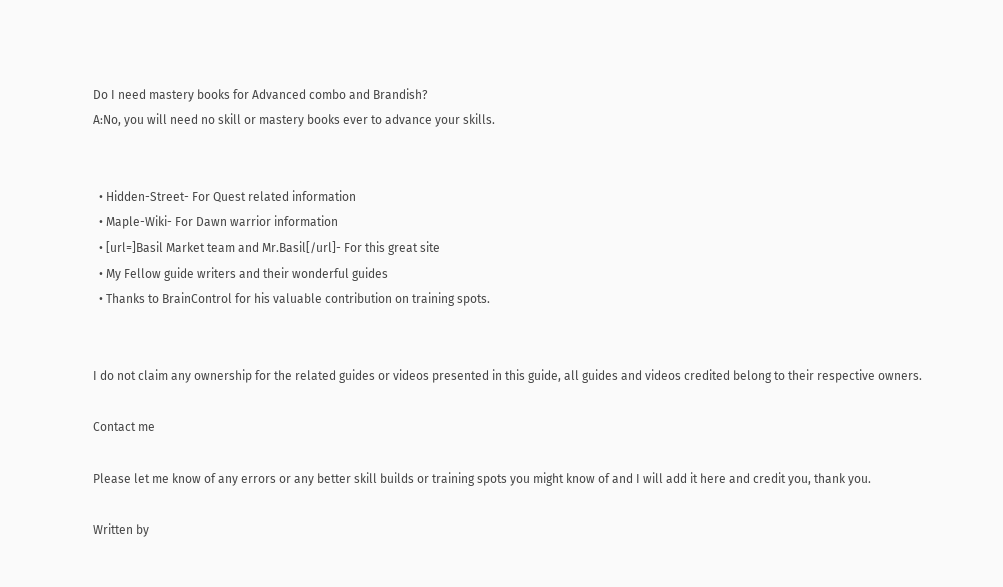Do I need mastery books for Advanced combo and Brandish?
A:No, you will need no skill or mastery books ever to advance your skills.


  • Hidden-Street- For Quest related information
  • Maple-Wiki- For Dawn warrior information
  • [url=]Basil Market team and Mr.Basil[/url]- For this great site
  • My Fellow guide writers and their wonderful guides
  • Thanks to BrainControl for his valuable contribution on training spots.


I do not claim any ownership for the related guides or videos presented in this guide, all guides and videos credited belong to their respective owners.

Contact me

Please let me know of any errors or any better skill builds or training spots you might know of and I will add it here and credit you, thank you.

Written by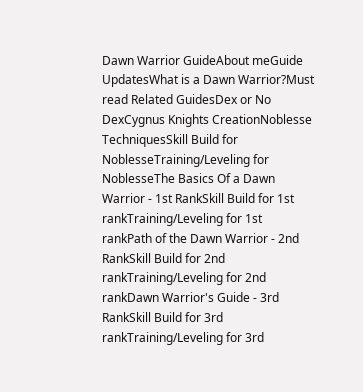Dawn Warrior GuideAbout meGuide UpdatesWhat is a Dawn Warrior?Must read Related GuidesDex or No DexCygnus Knights CreationNoblesse TechniquesSkill Build for NoblesseTraining/Leveling for NoblesseThe Basics Of a Dawn Warrior - 1st RankSkill Build for 1st rankTraining/Leveling for 1st rankPath of the Dawn Warrior - 2nd RankSkill Build for 2nd rankTraining/Leveling for 2nd rankDawn Warrior's Guide - 3rd RankSkill Build for 3rd rankTraining/Leveling for 3rd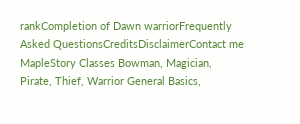rankCompletion of Dawn warriorFrequently Asked QuestionsCreditsDisclaimerContact me MapleStory Classes Bowman, Magician, Pirate, Thief, Warrior General Basics,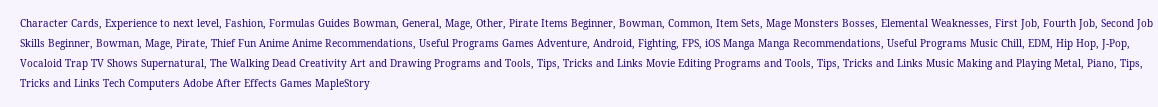Character Cards, Experience to next level, Fashion, Formulas Guides Bowman, General, Mage, Other, Pirate Items Beginner, Bowman, Common, Item Sets, Mage Monsters Bosses, Elemental Weaknesses, First Job, Fourth Job, Second Job Skills Beginner, Bowman, Mage, Pirate, Thief Fun Anime Anime Recommendations, Useful Programs Games Adventure, Android, Fighting, FPS, iOS Manga Manga Recommendations, Useful Programs Music Chill, EDM, Hip Hop, J-Pop, Vocaloid Trap TV Shows Supernatural, The Walking Dead Creativity Art and Drawing Programs and Tools, Tips, Tricks and Links Movie Editing Programs and Tools, Tips, Tricks and Links Music Making and Playing Metal, Piano, Tips, Tricks and Links Tech Computers Adobe After Effects Games MapleStory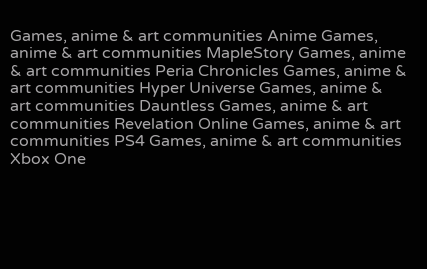Games, anime & art communities Anime Games, anime & art communities MapleStory Games, anime & art communities Peria Chronicles Games, anime & art communities Hyper Universe Games, anime & art communities Dauntless Games, anime & art communities Revelation Online Games, anime & art communities PS4 Games, anime & art communities Xbox One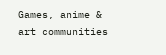Games, anime & art communities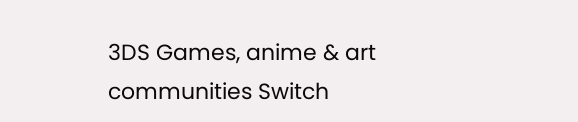3DS Games, anime & art communities Switch